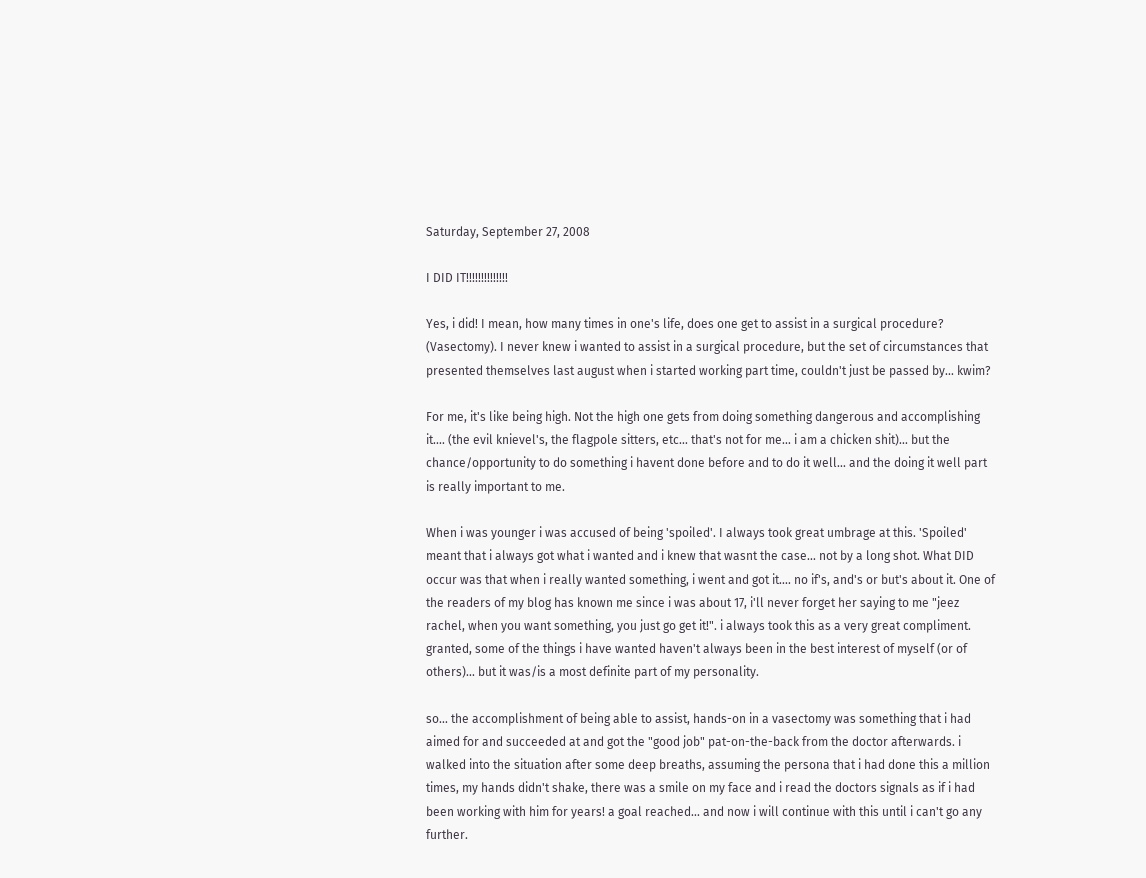Saturday, September 27, 2008

I DID IT!!!!!!!!!!!!!!

Yes, i did! I mean, how many times in one's life, does one get to assist in a surgical procedure? (Vasectomy). I never knew i wanted to assist in a surgical procedure, but the set of circumstances that presented themselves last august when i started working part time, couldn't just be passed by... kwim?

For me, it's like being high. Not the high one gets from doing something dangerous and accomplishing it.... (the evil knievel's, the flagpole sitters, etc... that's not for me... i am a chicken shit)... but the chance/opportunity to do something i havent done before and to do it well... and the doing it well part is really important to me.

When i was younger i was accused of being 'spoiled'. I always took great umbrage at this. 'Spoiled' meant that i always got what i wanted and i knew that wasnt the case... not by a long shot. What DID occur was that when i really wanted something, i went and got it.... no if's, and's or but's about it. One of the readers of my blog has known me since i was about 17, i'll never forget her saying to me "jeez rachel, when you want something, you just go get it!". i always took this as a very great compliment. granted, some of the things i have wanted haven't always been in the best interest of myself (or of others)... but it was/is a most definite part of my personality.

so... the accomplishment of being able to assist, hands-on in a vasectomy was something that i had aimed for and succeeded at and got the "good job" pat-on-the-back from the doctor afterwards. i walked into the situation after some deep breaths, assuming the persona that i had done this a million times, my hands didn't shake, there was a smile on my face and i read the doctors signals as if i had been working with him for years! a goal reached... and now i will continue with this until i can't go any further.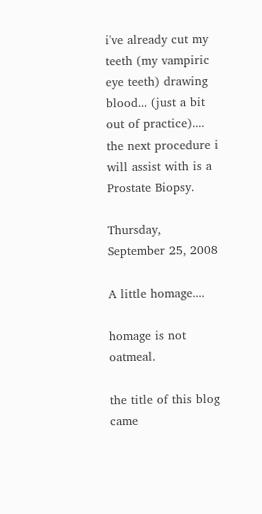i've already cut my teeth (my vampiric eye teeth) drawing blood... (just a bit out of practice).... the next procedure i will assist with is a Prostate Biopsy.

Thursday, September 25, 2008

A little homage....

homage is not oatmeal.

the title of this blog came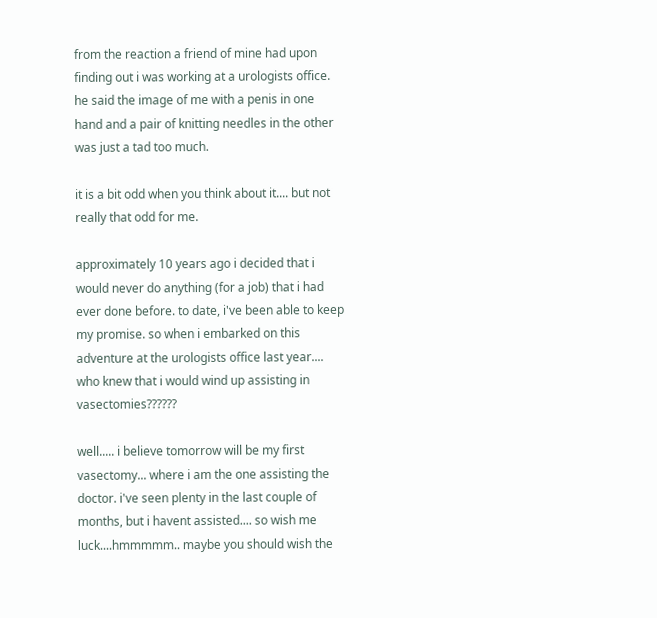from the reaction a friend of mine had upon finding out i was working at a urologists office. he said the image of me with a penis in one hand and a pair of knitting needles in the other was just a tad too much.

it is a bit odd when you think about it.... but not really that odd for me.

approximately 10 years ago i decided that i would never do anything (for a job) that i had ever done before. to date, i've been able to keep my promise. so when i embarked on this adventure at the urologists office last year.... who knew that i would wind up assisting in vasectomies??????

well..... i believe tomorrow will be my first vasectomy... where i am the one assisting the doctor. i've seen plenty in the last couple of months, but i havent assisted.... so wish me luck....hmmmmm.. maybe you should wish the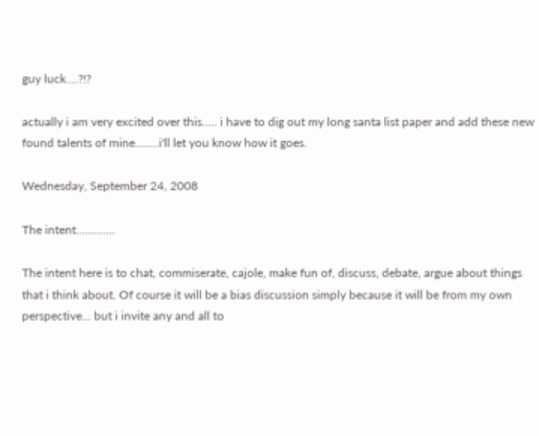guy luck....?!?

actually i am very excited over this..... i have to dig out my long santa list paper and add these new found talents of mine........i'll let you know how it goes.

Wednesday, September 24, 2008

The intent.............

The intent here is to chat, commiserate, cajole, make fun of, discuss, debate, argue about things that i think about. Of course it will be a bias discussion simply because it will be from my own perspective... but i invite any and all to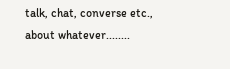talk, chat, converse etc., about whatever........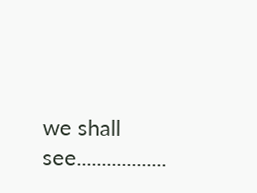we shall see..................